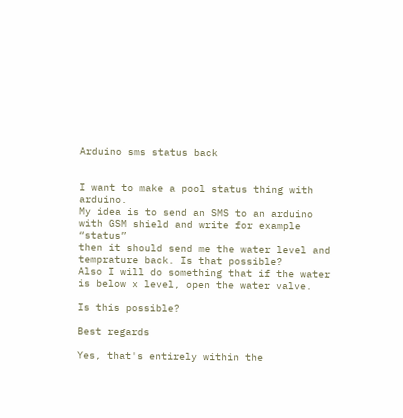Arduino sms status back


I want to make a pool status thing with arduino.
My idea is to send an SMS to an arduino with GSM shield and write for example “status”
then it should send me the water level and temprature back. Is that possible?
Also I will do something that if the water is below x level, open the water valve.

Is this possible?

Best regards

Yes, that's entirely within the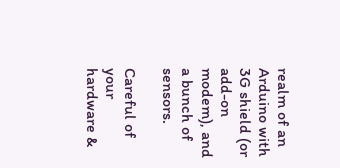realm of an Arduino with 3G shield (or add-on modem), and a bunch of sensors.

Careful of your hardware &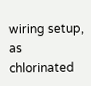wiring setup, as chlorinated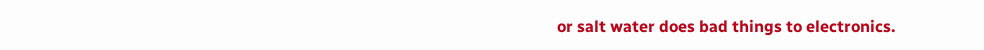or salt water does bad things to electronics.